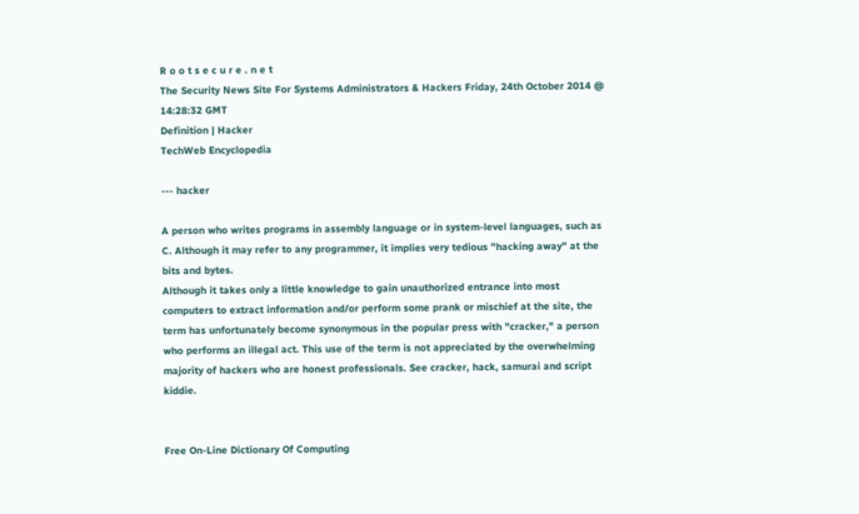R o o t s e c u r e . n e t
The Security News Site For Systems Administrators & Hackers Friday, 24th October 2014 @ 14:28:32 GMT
Definition | Hacker
TechWeb Encyclopedia

--- hacker

A person who writes programs in assembly language or in system-level languages, such as C. Although it may refer to any programmer, it implies very tedious "hacking away" at the bits and bytes.
Although it takes only a little knowledge to gain unauthorized entrance into most computers to extract information and/or perform some prank or mischief at the site, the term has unfortunately become synonymous in the popular press with "cracker," a person who performs an illegal act. This use of the term is not appreciated by the overwhelming majority of hackers who are honest professionals. See cracker, hack, samurai and script kiddie.


Free On-Line Dictionary Of Computing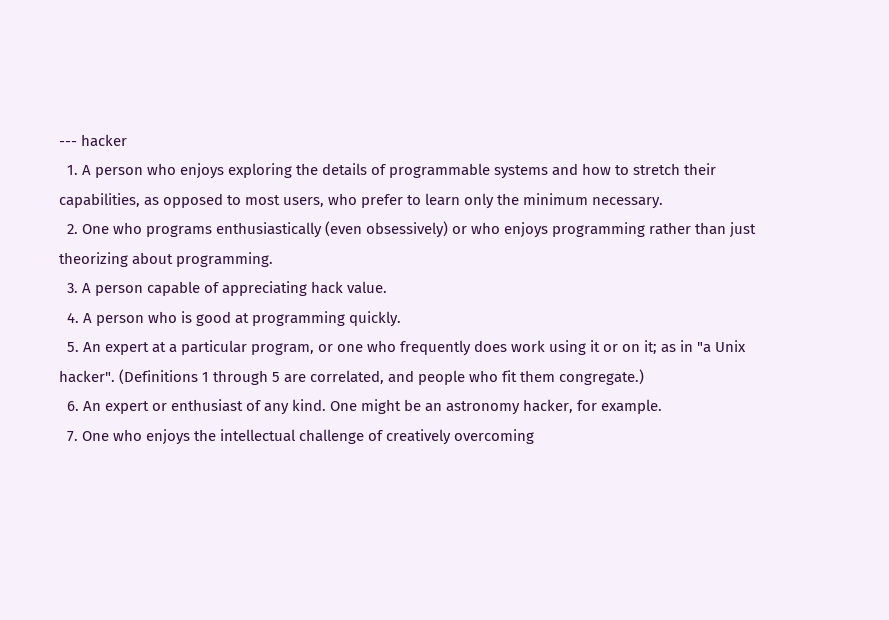--- hacker
  1. A person who enjoys exploring the details of programmable systems and how to stretch their capabilities, as opposed to most users, who prefer to learn only the minimum necessary.
  2. One who programs enthusiastically (even obsessively) or who enjoys programming rather than just theorizing about programming.
  3. A person capable of appreciating hack value.
  4. A person who is good at programming quickly.
  5. An expert at a particular program, or one who frequently does work using it or on it; as in "a Unix hacker". (Definitions 1 through 5 are correlated, and people who fit them congregate.)
  6. An expert or enthusiast of any kind. One might be an astronomy hacker, for example.
  7. One who enjoys the intellectual challenge of creatively overcoming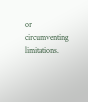or circumventing limitations.